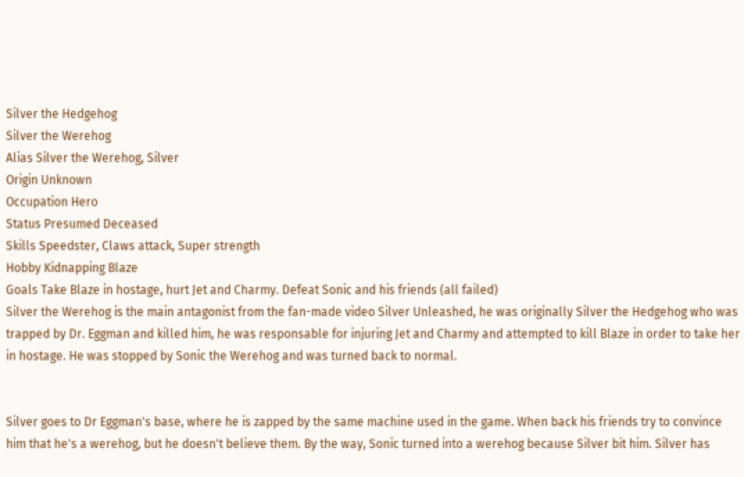Silver the Hedgehog
Silver the Werehog
Alias Silver the Werehog, Silver
Origin Unknown
Occupation Hero
Status Presumed Deceased
Skills Speedster, Claws attack, Super strength
Hobby Kidnapping Blaze
Goals Take Blaze in hostage, hurt Jet and Charmy. Defeat Sonic and his friends (all failed)
Silver the Werehog is the main antagonist from the fan-made video Silver Unleashed, he was originally Silver the Hedgehog who was trapped by Dr. Eggman and killed him, he was responsable for injuring Jet and Charmy and attempted to kill Blaze in order to take her in hostage. He was stopped by Sonic the Werehog and was turned back to normal.


Silver goes to Dr Eggman's base, where he is zapped by the same machine used in the game. When back his friends try to convince him that he's a werehog, but he doesn't believe them. By the way, Sonic turned into a werehog because Silver bit him. Silver has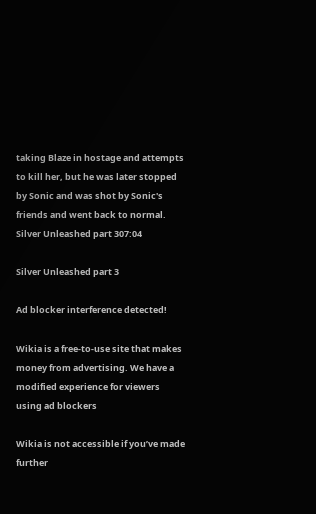taking Blaze in hostage and attempts to kill her, but he was later stopped by Sonic and was shot by Sonic's friends and went back to normal.
Silver Unleashed part 307:04

Silver Unleashed part 3

Ad blocker interference detected!

Wikia is a free-to-use site that makes money from advertising. We have a modified experience for viewers using ad blockers

Wikia is not accessible if you’ve made further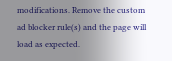modifications. Remove the custom ad blocker rule(s) and the page will load as expected.